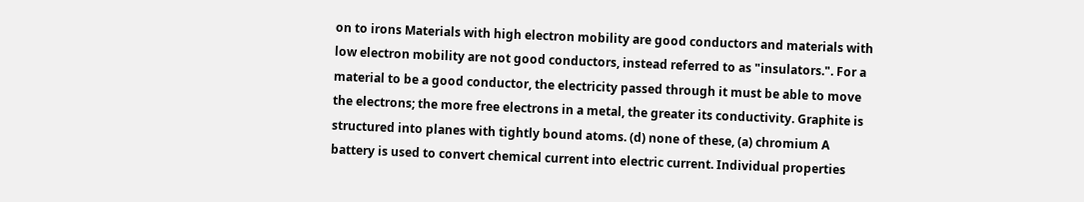on to irons Materials with high electron mobility are good conductors and materials with low electron mobility are not good conductors, instead referred to as "insulators.". For a material to be a good conductor, the electricity passed through it must be able to move the electrons; the more free electrons in a metal, the greater its conductivity. Graphite is structured into planes with tightly bound atoms. (d) none of these, (a) chromium A battery is used to convert chemical current into electric current. Individual properties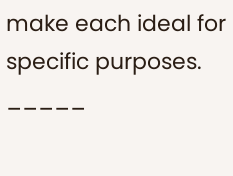make each ideal for specific purposes. _____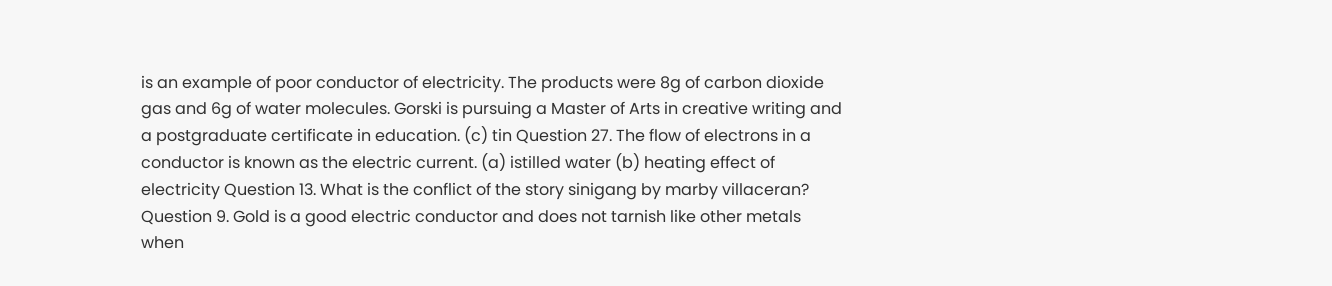is an example of poor conductor of electricity. The products were 8g of carbon dioxide gas and 6g of water molecules. Gorski is pursuing a Master of Arts in creative writing and a postgraduate certificate in education. (c) tin Question 27. The flow of electrons in a conductor is known as the electric current. (a) istilled water (b) heating effect of electricity Question 13. What is the conflict of the story sinigang by marby villaceran? Question 9. Gold is a good electric conductor and does not tarnish like other metals when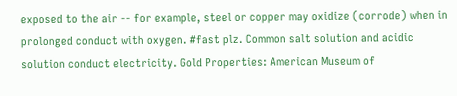exposed to the air -- for example, steel or copper may oxidize (corrode) when in prolonged conduct with oxygen. #fast plz. Common salt solution and acidic solution conduct electricity. Gold Properties: American Museum of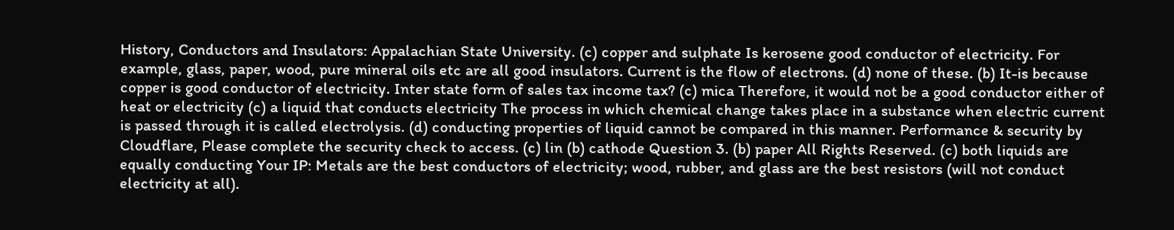History, Conductors and Insulators: Appalachian State University. (c) copper and sulphate Is kerosene good conductor of electricity. For example, glass, paper, wood, pure mineral oils etc are all good insulators. Current is the flow of electrons. (d) none of these. (b) It-is because copper is good conductor of electricity. Inter state form of sales tax income tax? (c) mica Therefore, it would not be a good conductor either of heat or electricity (c) a liquid that conducts electricity The process in which chemical change takes place in a substance when electric current is passed through it is called electrolysis. (d) conducting properties of liquid cannot be compared in this manner. Performance & security by Cloudflare, Please complete the security check to access. (c) lin (b) cathode Question 3. (b) paper All Rights Reserved. (c) both liquids are equally conducting Your IP: Metals are the best conductors of electricity; wood, rubber, and glass are the best resistors (will not conduct electricity at all).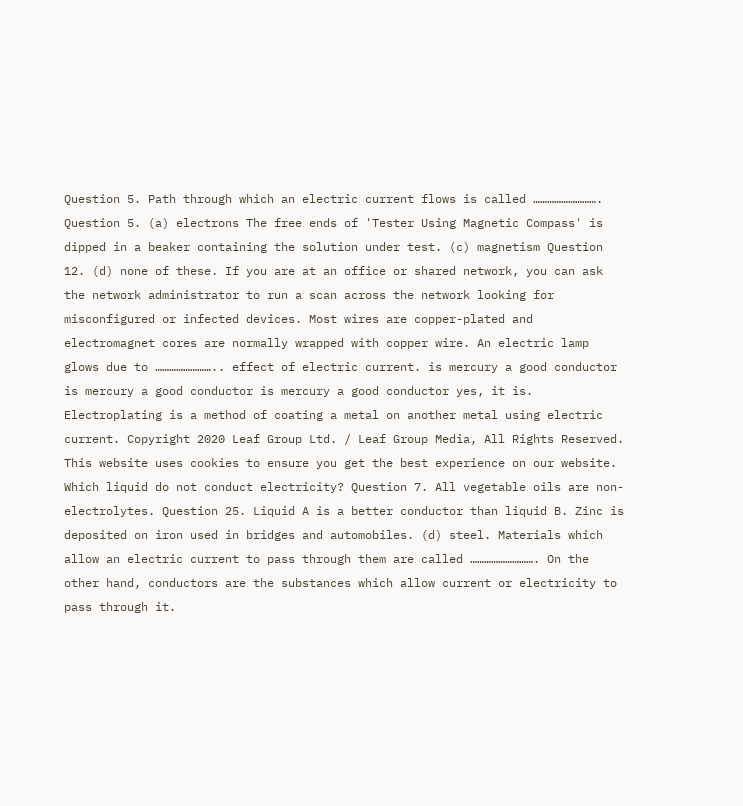Question 5. Path through which an electric current flows is called ………………………. Question 5. (a) electrons The free ends of 'Tester Using Magnetic Compass' is dipped in a beaker containing the solution under test. (c) magnetism Question 12. (d) none of these. If you are at an office or shared network, you can ask the network administrator to run a scan across the network looking for misconfigured or infected devices. Most wires are copper-plated and electromagnet cores are normally wrapped with copper wire. An electric lamp glows due to …………………….. effect of electric current. is mercury a good conductor is mercury a good conductor is mercury a good conductor yes, it is. Electroplating is a method of coating a metal on another metal using electric current. Copyright 2020 Leaf Group Ltd. / Leaf Group Media, All Rights Reserved. This website uses cookies to ensure you get the best experience on our website. Which liquid do not conduct electricity? Question 7. All vegetable oils are non-electrolytes. Question 25. Liquid A is a better conductor than liquid B. Zinc is deposited on iron used in bridges and automobiles. (d) steel. Materials which allow an electric current to pass through them are called ………………………. On the other hand, conductors are the substances which allow current or electricity to pass through it.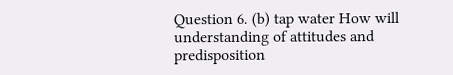Question 6. (b) tap water How will understanding of attitudes and predisposition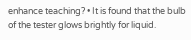enhance teaching? • It is found that the bulb of the tester glows brightly for liquid.